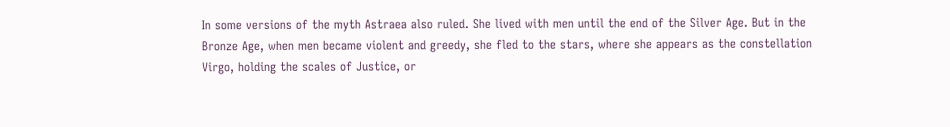In some versions of the myth Astraea also ruled. She lived with men until the end of the Silver Age. But in the Bronze Age, when men became violent and greedy, she fled to the stars, where she appears as the constellation Virgo, holding the scales of Justice, or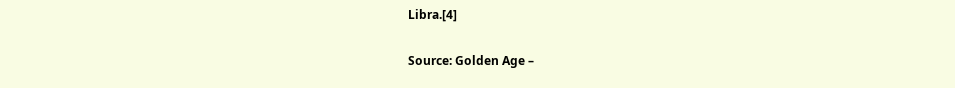Libra.[4]

Source: Golden Age –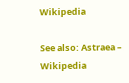Wikipedia

See also: Astraea – Wikipedia